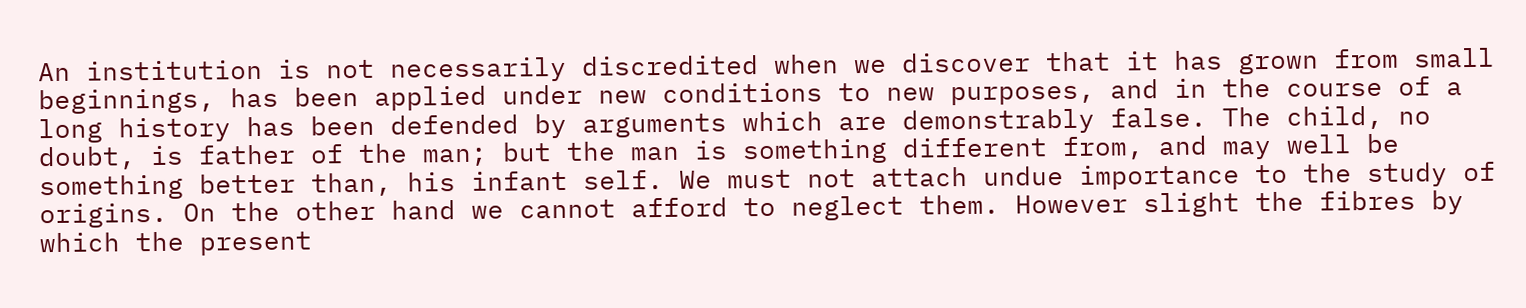An institution is not necessarily discredited when we discover that it has grown from small beginnings, has been applied under new conditions to new purposes, and in the course of a long history has been defended by arguments which are demonstrably false. The child, no doubt, is father of the man; but the man is something different from, and may well be something better than, his infant self. We must not attach undue importance to the study of origins. On the other hand we cannot afford to neglect them. However slight the fibres by which the present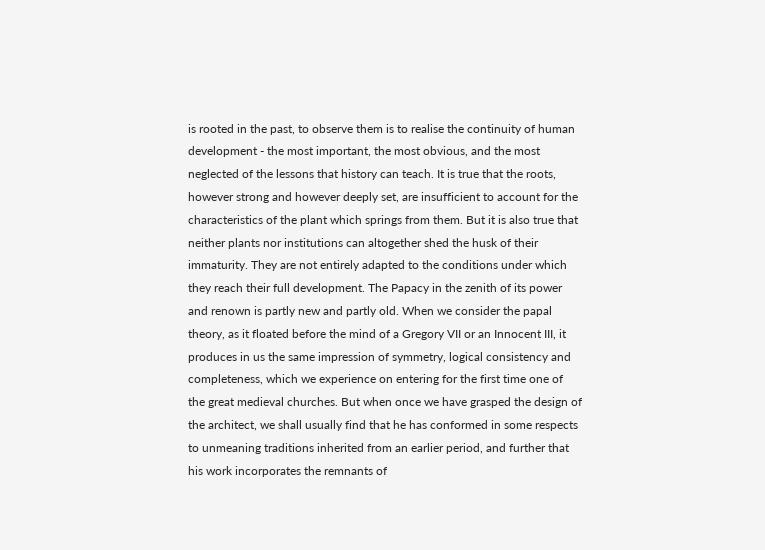is rooted in the past, to observe them is to realise the continuity of human development - the most important, the most obvious, and the most neglected of the lessons that history can teach. It is true that the roots, however strong and however deeply set, are insufficient to account for the characteristics of the plant which springs from them. But it is also true that neither plants nor institutions can altogether shed the husk of their immaturity. They are not entirely adapted to the conditions under which they reach their full development. The Papacy in the zenith of its power and renown is partly new and partly old. When we consider the papal theory, as it floated before the mind of a Gregory VII or an Innocent III, it produces in us the same impression of symmetry, logical consistency and completeness, which we experience on entering for the first time one of the great medieval churches. But when once we have grasped the design of the architect, we shall usually find that he has conformed in some respects to unmeaning traditions inherited from an earlier period, and further that his work incorporates the remnants of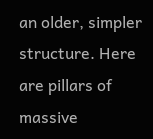an older, simpler structure. Here are pillars of massive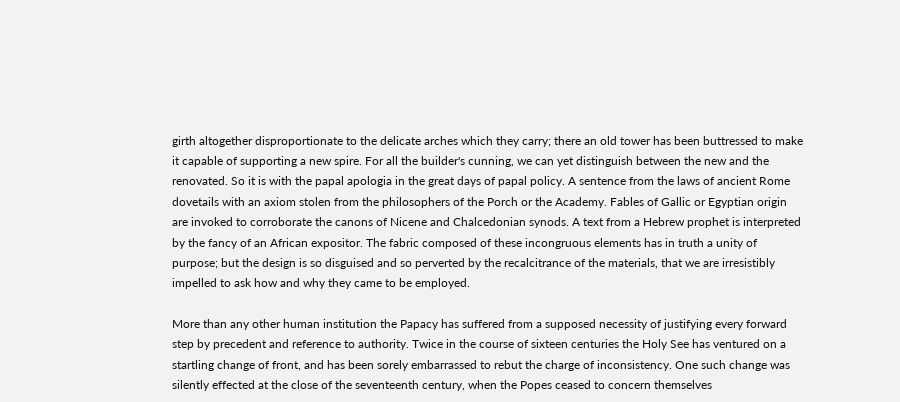girth altogether disproportionate to the delicate arches which they carry; there an old tower has been buttressed to make it capable of supporting a new spire. For all the builder's cunning, we can yet distinguish between the new and the renovated. So it is with the papal apologia in the great days of papal policy. A sentence from the laws of ancient Rome dovetails with an axiom stolen from the philosophers of the Porch or the Academy. Fables of Gallic or Egyptian origin are invoked to corroborate the canons of Nicene and Chalcedonian synods. A text from a Hebrew prophet is interpreted by the fancy of an African expositor. The fabric composed of these incongruous elements has in truth a unity of purpose; but the design is so disguised and so perverted by the recalcitrance of the materials, that we are irresistibly impelled to ask how and why they came to be employed.

More than any other human institution the Papacy has suffered from a supposed necessity of justifying every forward step by precedent and reference to authority. Twice in the course of sixteen centuries the Holy See has ventured on a startling change of front, and has been sorely embarrassed to rebut the charge of inconsistency. One such change was silently effected at the close of the seventeenth century, when the Popes ceased to concern themselves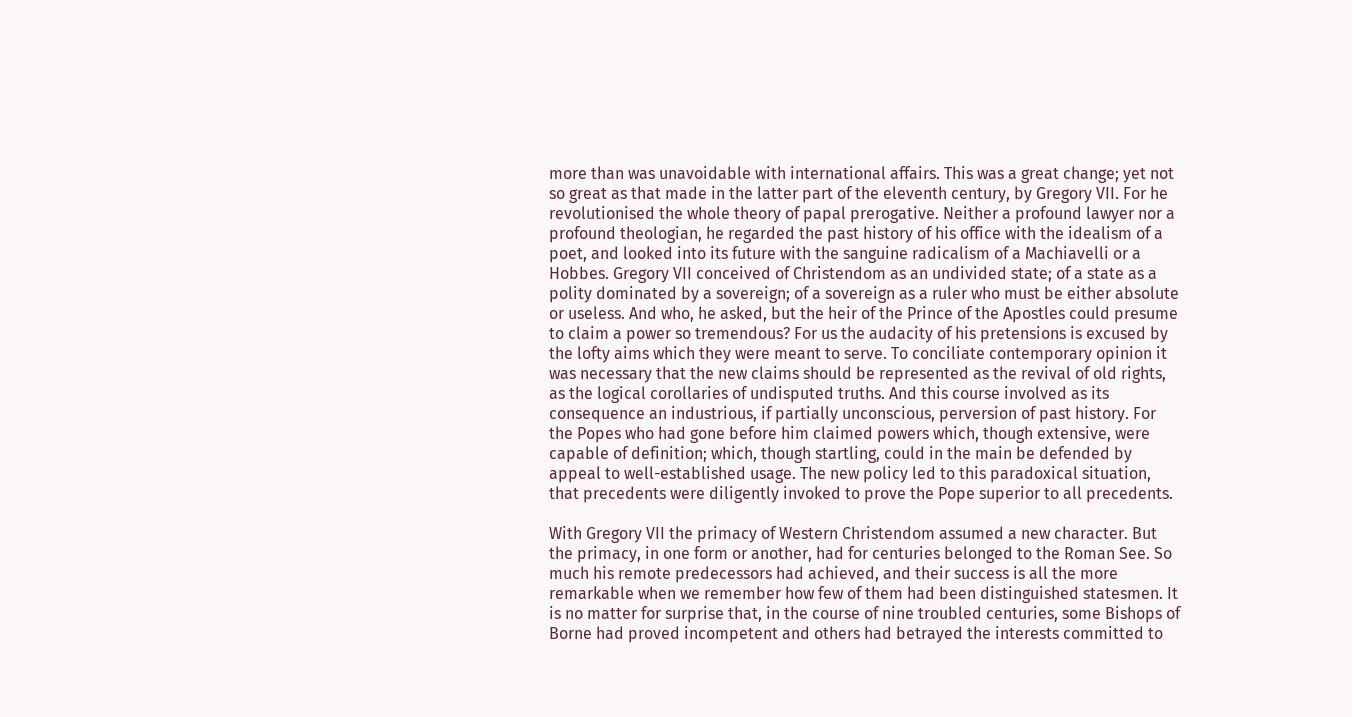more than was unavoidable with international affairs. This was a great change; yet not so great as that made in the latter part of the eleventh century, by Gregory VII. For he revolutionised the whole theory of papal prerogative. Neither a profound lawyer nor a profound theologian, he regarded the past history of his office with the idealism of a poet, and looked into its future with the sanguine radicalism of a Machiavelli or a Hobbes. Gregory VII conceived of Christendom as an undivided state; of a state as a polity dominated by a sovereign; of a sovereign as a ruler who must be either absolute or useless. And who, he asked, but the heir of the Prince of the Apostles could presume to claim a power so tremendous? For us the audacity of his pretensions is excused by the lofty aims which they were meant to serve. To conciliate contemporary opinion it was necessary that the new claims should be represented as the revival of old rights, as the logical corollaries of undisputed truths. And this course involved as its consequence an industrious, if partially unconscious, perversion of past history. For the Popes who had gone before him claimed powers which, though extensive, were capable of definition; which, though startling, could in the main be defended by appeal to well-established usage. The new policy led to this paradoxical situation, that precedents were diligently invoked to prove the Pope superior to all precedents.

With Gregory VII the primacy of Western Christendom assumed a new character. But the primacy, in one form or another, had for centuries belonged to the Roman See. So much his remote predecessors had achieved, and their success is all the more remarkable when we remember how few of them had been distinguished statesmen. It is no matter for surprise that, in the course of nine troubled centuries, some Bishops of Borne had proved incompetent and others had betrayed the interests committed to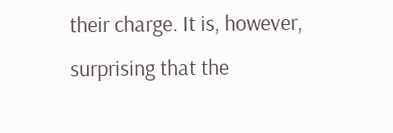their charge. It is, however, surprising that the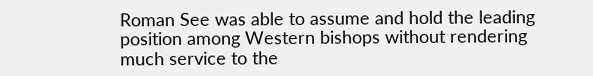Roman See was able to assume and hold the leading position among Western bishops without rendering much service to the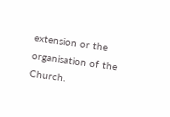extension or the organisation of the Church.